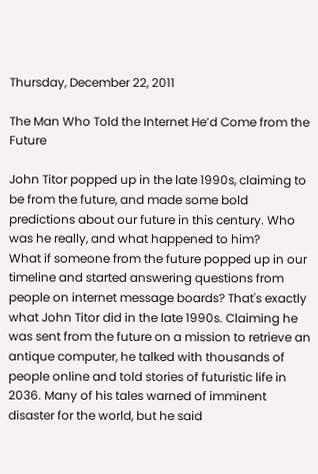Thursday, December 22, 2011

The Man Who Told the Internet He’d Come from the Future

John Titor popped up in the late 1990s, claiming to be from the future, and made some bold predictions about our future in this century. Who was he really, and what happened to him?
What if someone from the future popped up in our timeline and started answering questions from people on internet message boards? That's exactly what John Titor did in the late 1990s. Claiming he was sent from the future on a mission to retrieve an antique computer, he talked with thousands of people online and told stories of futuristic life in 2036. Many of his tales warned of imminent disaster for the world, but he said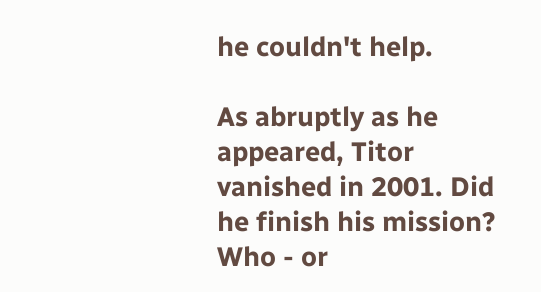he couldn't help.

As abruptly as he appeared, Titor vanished in 2001. Did he finish his mission? Who - or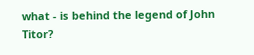what - is behind the legend of John Titor?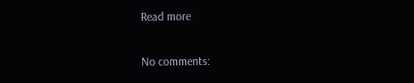Read more

No comments: